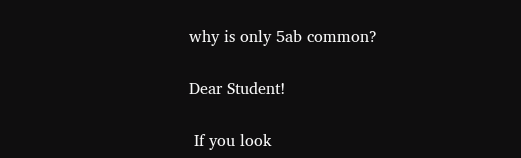why is only 5ab common?

Dear Student!

 If you look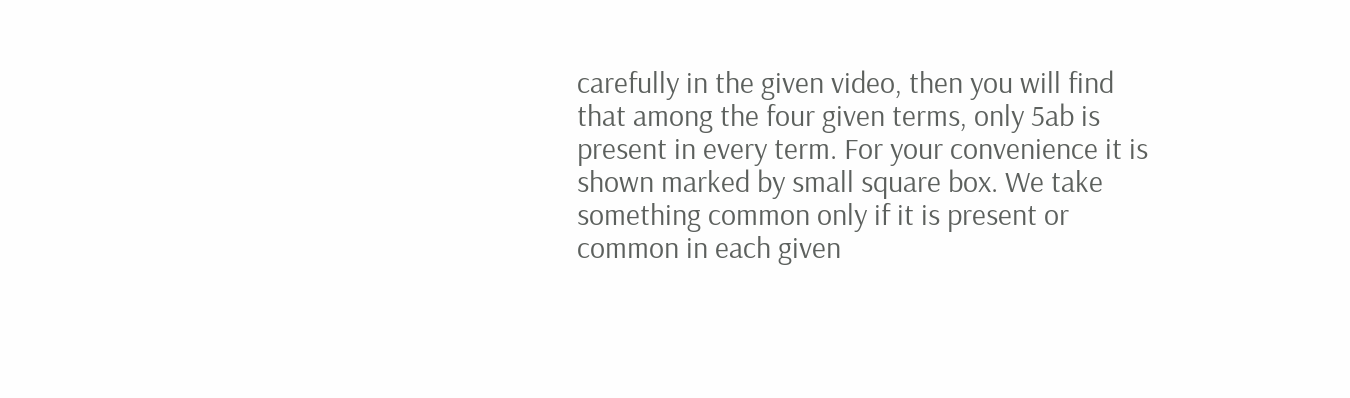carefully in the given video, then you will find that among the four given terms, only 5ab is present in every term. For your convenience it is shown marked by small square box. We take something common only if it is present or common in each given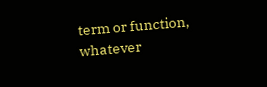term or function, whatever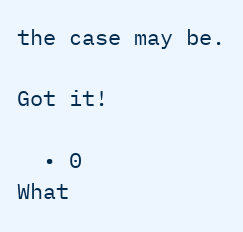the case may be.

Got it!

  • 0
What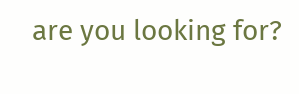are you looking for?